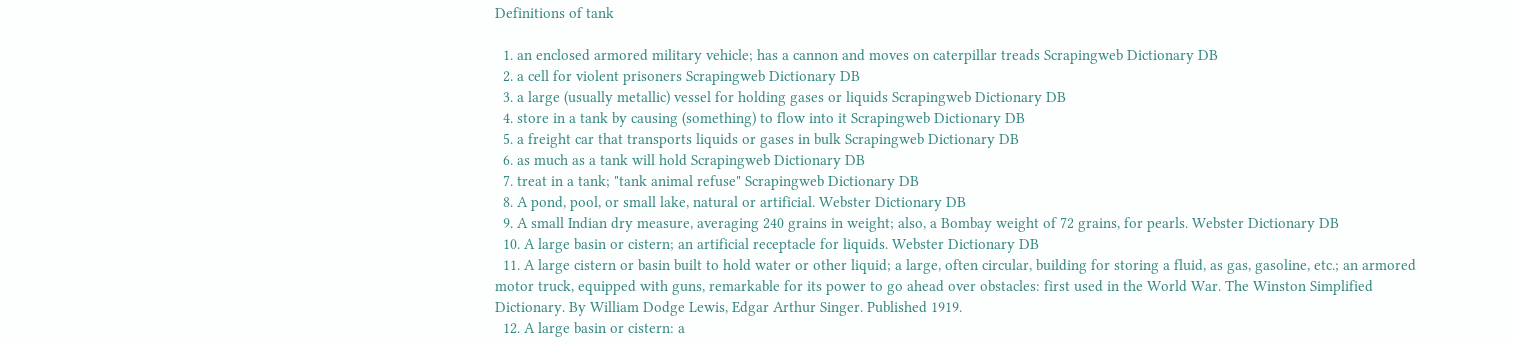Definitions of tank

  1. an enclosed armored military vehicle; has a cannon and moves on caterpillar treads Scrapingweb Dictionary DB
  2. a cell for violent prisoners Scrapingweb Dictionary DB
  3. a large (usually metallic) vessel for holding gases or liquids Scrapingweb Dictionary DB
  4. store in a tank by causing (something) to flow into it Scrapingweb Dictionary DB
  5. a freight car that transports liquids or gases in bulk Scrapingweb Dictionary DB
  6. as much as a tank will hold Scrapingweb Dictionary DB
  7. treat in a tank; "tank animal refuse" Scrapingweb Dictionary DB
  8. A pond, pool, or small lake, natural or artificial. Webster Dictionary DB
  9. A small Indian dry measure, averaging 240 grains in weight; also, a Bombay weight of 72 grains, for pearls. Webster Dictionary DB
  10. A large basin or cistern; an artificial receptacle for liquids. Webster Dictionary DB
  11. A large cistern or basin built to hold water or other liquid; a large, often circular, building for storing a fluid, as gas, gasoline, etc.; an armored motor truck, equipped with guns, remarkable for its power to go ahead over obstacles: first used in the World War. The Winston Simplified Dictionary. By William Dodge Lewis, Edgar Arthur Singer. Published 1919.
  12. A large basin or cistern: a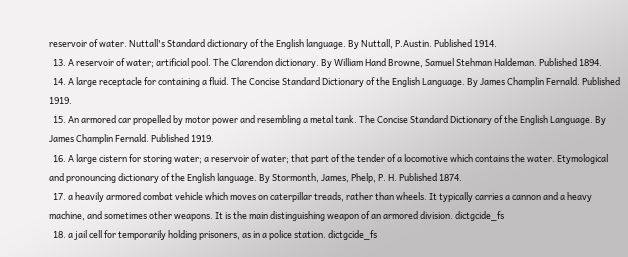reservoir of water. Nuttall's Standard dictionary of the English language. By Nuttall, P.Austin. Published 1914.
  13. A reservoir of water; artificial pool. The Clarendon dictionary. By William Hand Browne, Samuel Stehman Haldeman. Published 1894.
  14. A large receptacle for containing a fluid. The Concise Standard Dictionary of the English Language. By James Champlin Fernald. Published 1919.
  15. An armored car propelled by motor power and resembling a metal tank. The Concise Standard Dictionary of the English Language. By James Champlin Fernald. Published 1919.
  16. A large cistern for storing water; a reservoir of water; that part of the tender of a locomotive which contains the water. Etymological and pronouncing dictionary of the English language. By Stormonth, James, Phelp, P. H. Published 1874.
  17. a heavily armored combat vehicle which moves on caterpillar treads, rather than wheels. It typically carries a cannon and a heavy machine, and sometimes other weapons. It is the main distinguishing weapon of an armored division. dictgcide_fs
  18. a jail cell for temporarily holding prisoners, as in a police station. dictgcide_fs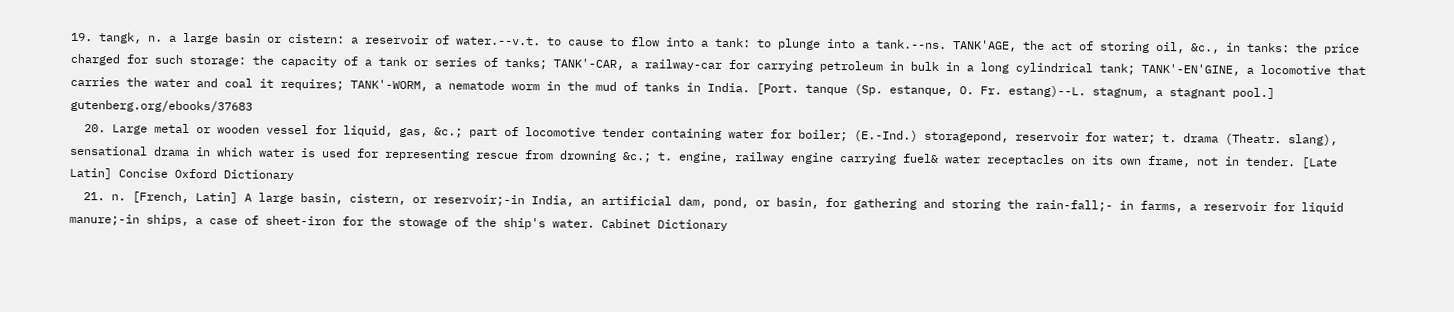19. tangk, n. a large basin or cistern: a reservoir of water.--v.t. to cause to flow into a tank: to plunge into a tank.--ns. TANK'AGE, the act of storing oil, &c., in tanks: the price charged for such storage: the capacity of a tank or series of tanks; TANK'-CAR, a railway-car for carrying petroleum in bulk in a long cylindrical tank; TANK'-EN'GINE, a locomotive that carries the water and coal it requires; TANK'-WORM, a nematode worm in the mud of tanks in India. [Port. tanque (Sp. estanque, O. Fr. estang)--L. stagnum, a stagnant pool.] gutenberg.org/ebooks/37683
  20. Large metal or wooden vessel for liquid, gas, &c.; part of locomotive tender containing water for boiler; (E.-Ind.) storagepond, reservoir for water; t. drama (Theatr. slang), sensational drama in which water is used for representing rescue from drowning &c.; t. engine, railway engine carrying fuel& water receptacles on its own frame, not in tender. [Late Latin] Concise Oxford Dictionary
  21. n. [French, Latin] A large basin, cistern, or reservoir;-in India, an artificial dam, pond, or basin, for gathering and storing the rain-fall;- in farms, a reservoir for liquid manure;-in ships, a case of sheet-iron for the stowage of the ship's water. Cabinet Dictionary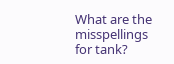What are the misspellings for tank?